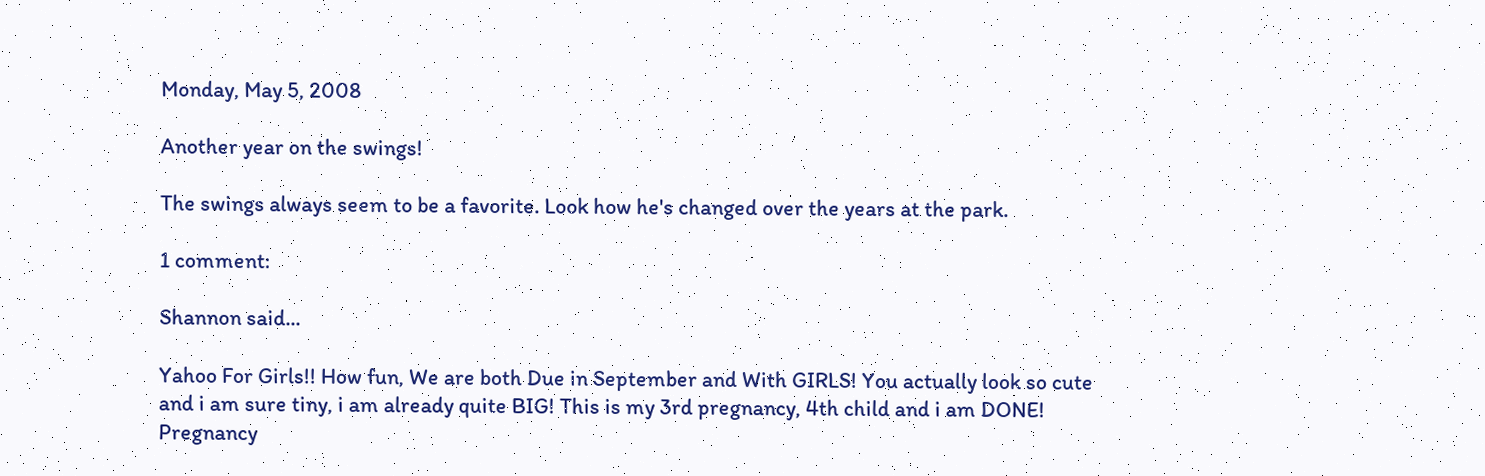Monday, May 5, 2008

Another year on the swings!

The swings always seem to be a favorite. Look how he's changed over the years at the park.

1 comment:

Shannon said...

Yahoo For Girls!! How fun, We are both Due in September and With GIRLS! You actually look so cute and i am sure tiny, i am already quite BIG! This is my 3rd pregnancy, 4th child and i am DONE! Pregnancy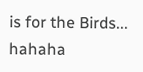is for the Birds... hahaha